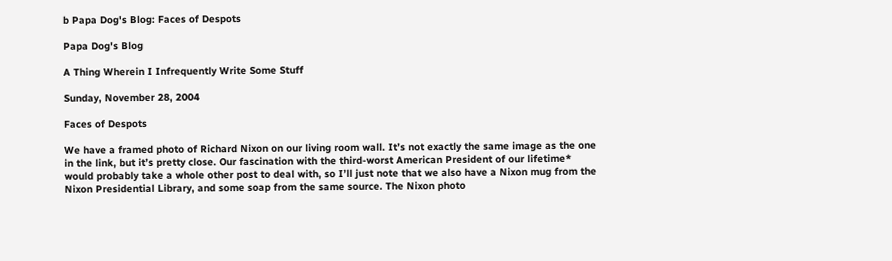b Papa Dog's Blog: Faces of Despots

Papa Dog's Blog

A Thing Wherein I Infrequently Write Some Stuff

Sunday, November 28, 2004

Faces of Despots

We have a framed photo of Richard Nixon on our living room wall. It’s not exactly the same image as the one in the link, but it’s pretty close. Our fascination with the third-worst American President of our lifetime* would probably take a whole other post to deal with, so I’ll just note that we also have a Nixon mug from the Nixon Presidential Library, and some soap from the same source. The Nixon photo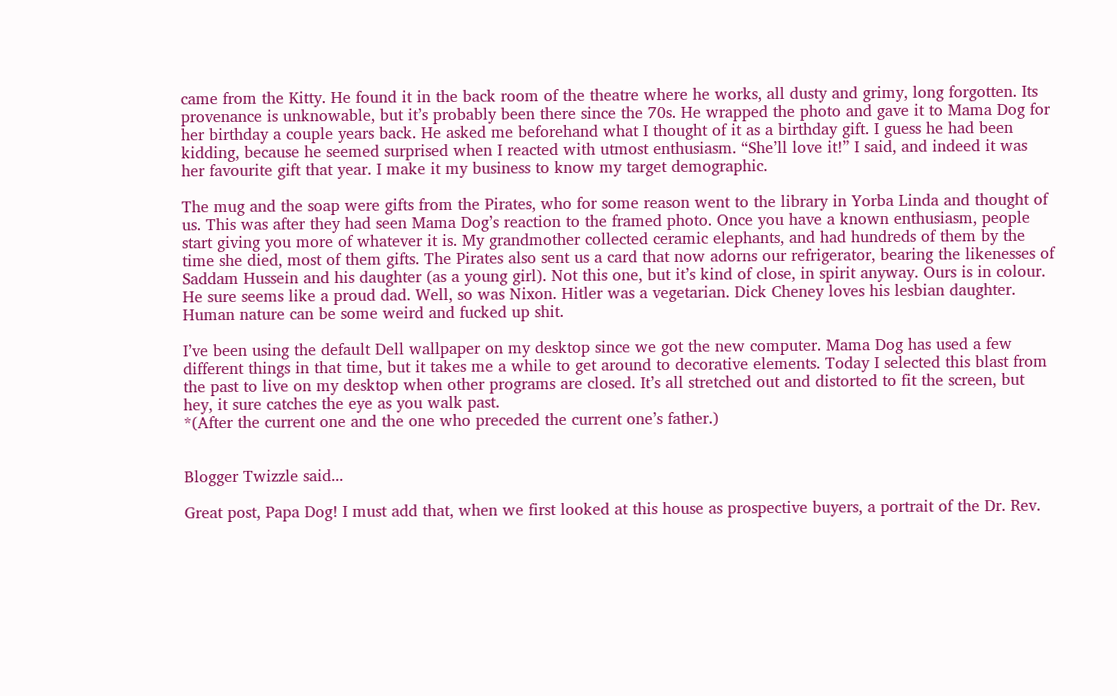came from the Kitty. He found it in the back room of the theatre where he works, all dusty and grimy, long forgotten. Its provenance is unknowable, but it’s probably been there since the 70s. He wrapped the photo and gave it to Mama Dog for her birthday a couple years back. He asked me beforehand what I thought of it as a birthday gift. I guess he had been kidding, because he seemed surprised when I reacted with utmost enthusiasm. “She’ll love it!” I said, and indeed it was her favourite gift that year. I make it my business to know my target demographic.

The mug and the soap were gifts from the Pirates, who for some reason went to the library in Yorba Linda and thought of us. This was after they had seen Mama Dog’s reaction to the framed photo. Once you have a known enthusiasm, people start giving you more of whatever it is. My grandmother collected ceramic elephants, and had hundreds of them by the time she died, most of them gifts. The Pirates also sent us a card that now adorns our refrigerator, bearing the likenesses of Saddam Hussein and his daughter (as a young girl). Not this one, but it’s kind of close, in spirit anyway. Ours is in colour. He sure seems like a proud dad. Well, so was Nixon. Hitler was a vegetarian. Dick Cheney loves his lesbian daughter. Human nature can be some weird and fucked up shit.

I’ve been using the default Dell wallpaper on my desktop since we got the new computer. Mama Dog has used a few different things in that time, but it takes me a while to get around to decorative elements. Today I selected this blast from the past to live on my desktop when other programs are closed. It’s all stretched out and distorted to fit the screen, but hey, it sure catches the eye as you walk past.
*(After the current one and the one who preceded the current one’s father.)


Blogger Twizzle said...

Great post, Papa Dog! I must add that, when we first looked at this house as prospective buyers, a portrait of the Dr. Rev.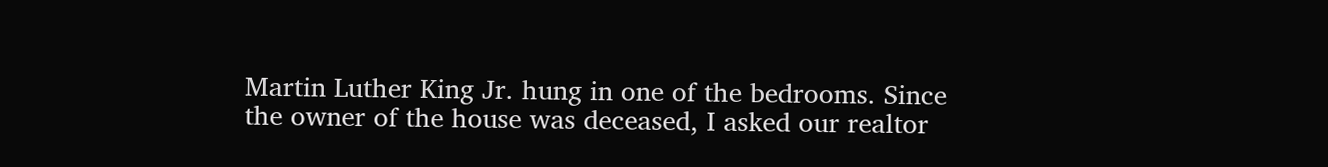Martin Luther King Jr. hung in one of the bedrooms. Since the owner of the house was deceased, I asked our realtor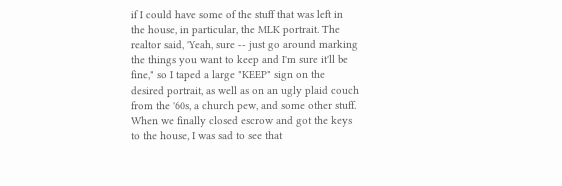if I could have some of the stuff that was left in the house, in particular, the MLK portrait. The realtor said, 'Yeah, sure -- just go around marking the things you want to keep and I'm sure it'll be fine," so I taped a large "KEEP" sign on the desired portrait, as well as on an ugly plaid couch from the '60s, a church pew, and some other stuff. When we finally closed escrow and got the keys to the house, I was sad to see that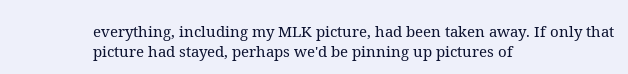everything, including my MLK picture, had been taken away. If only that picture had stayed, perhaps we'd be pinning up pictures of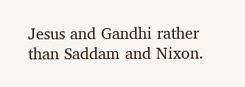Jesus and Gandhi rather than Saddam and Nixon.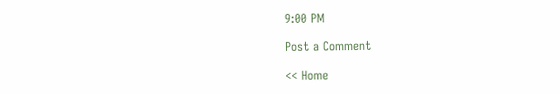9:00 PM

Post a Comment

<< Home